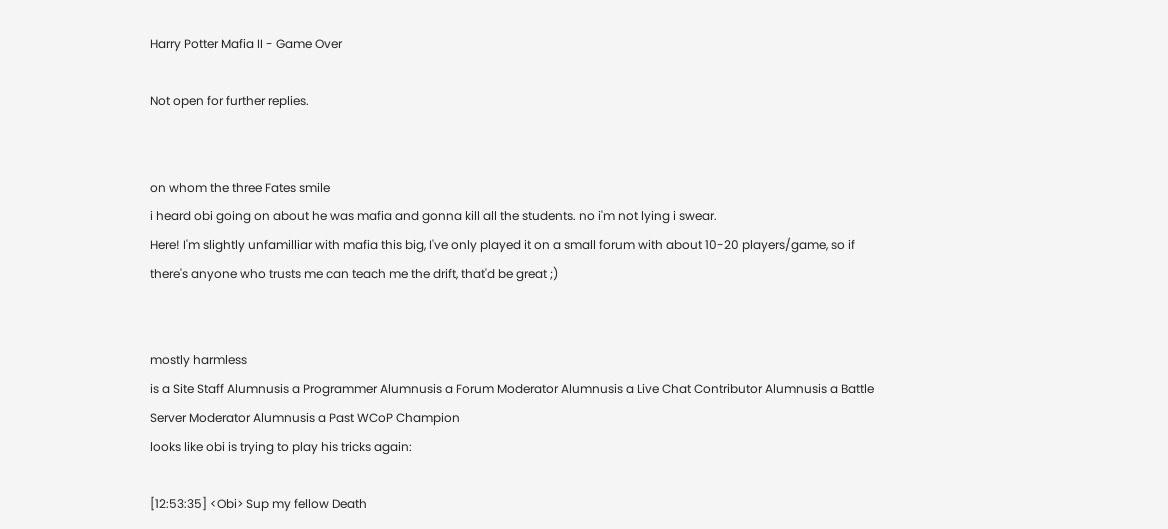Harry Potter Mafia II - Game Over

Not open for further replies.


on whom the three Fates smile
i heard obi going on about he was mafia and gonna kill all the students. no i'm not lying i swear.
Here! I'm slightly unfamilliar with mafia this big, I've only played it on a small forum with about 10-20 players/game, so if there's anyone who trusts me can teach me the drift, that'd be great ;)


mostly harmless
is a Site Staff Alumnusis a Programmer Alumnusis a Forum Moderator Alumnusis a Live Chat Contributor Alumnusis a Battle Server Moderator Alumnusis a Past WCoP Champion
looks like obi is trying to play his tricks again:

[12:53:35] <Obi> Sup my fellow Death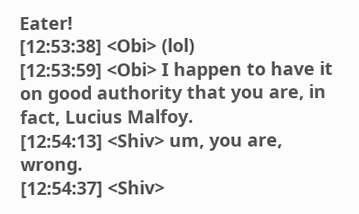Eater!
[12:53:38] <Obi> (lol)
[12:53:59] <Obi> I happen to have it on good authority that you are, in fact, Lucius Malfoy.
[12:54:13] <Shiv> um, you are, wrong.
[12:54:37] <Shiv>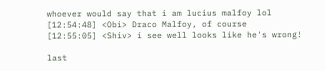whoever would say that i am lucius malfoy lol
[12:54:48] <Obi> Draco Malfoy, of course
[12:55:05] <Shiv> i see well looks like he's wrong!

last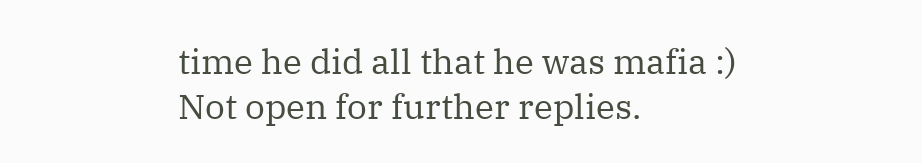time he did all that he was mafia :)
Not open for further replies.